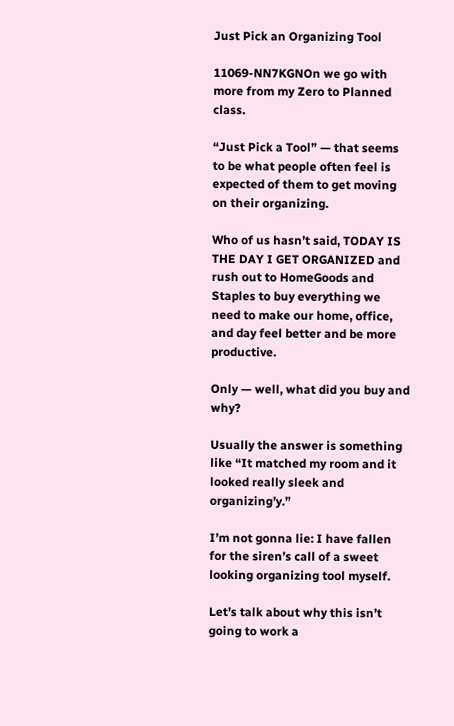Just Pick an Organizing Tool

11069-NN7KGNOn we go with more from my Zero to Planned class.

“Just Pick a Tool” — that seems to be what people often feel is expected of them to get moving on their organizing.

Who of us hasn’t said, TODAY IS THE DAY I GET ORGANIZED and rush out to HomeGoods and Staples to buy everything we need to make our home, office, and day feel better and be more productive.

Only — well, what did you buy and why?

Usually the answer is something like “It matched my room and it looked really sleek and organizing’y.”

I’m not gonna lie: I have fallen for the siren’s call of a sweet looking organizing tool myself.

Let’s talk about why this isn’t going to work a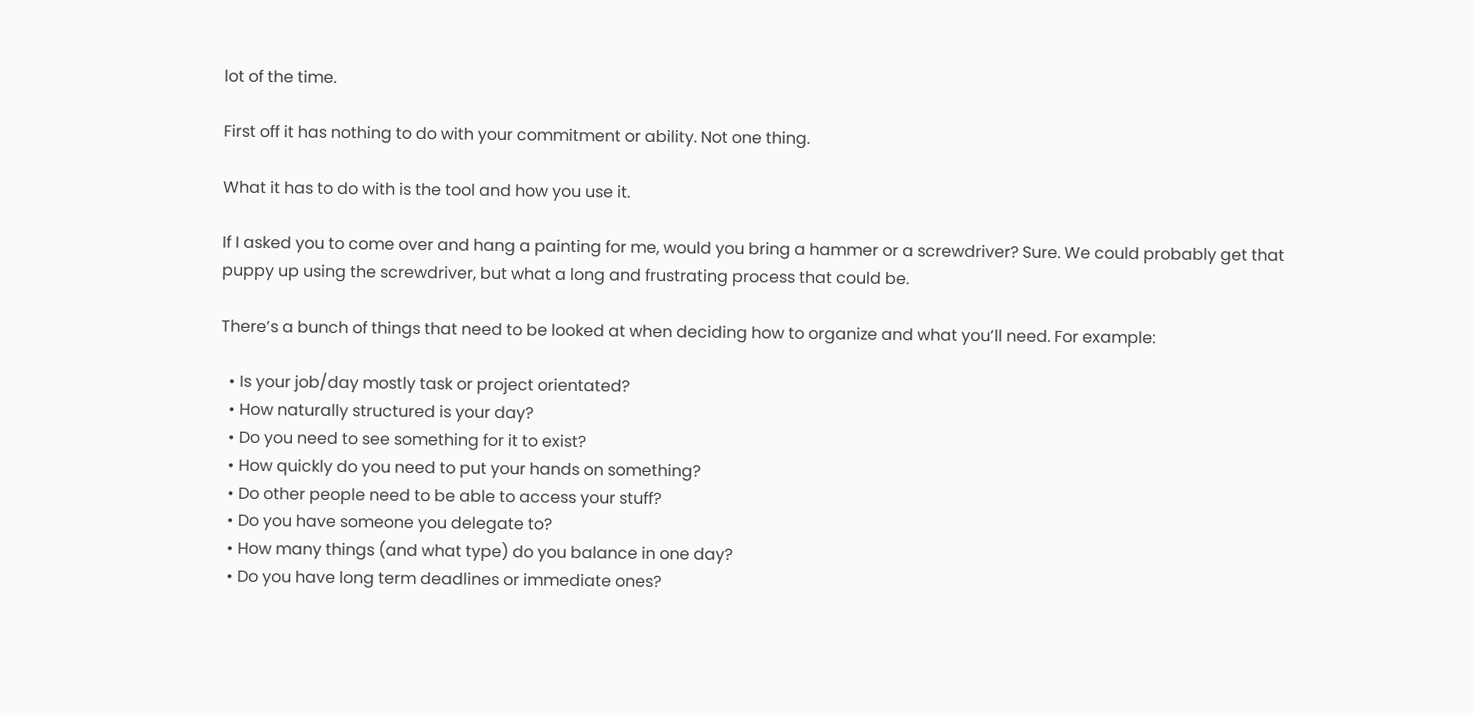lot of the time.

First off it has nothing to do with your commitment or ability. Not one thing.

What it has to do with is the tool and how you use it.

If I asked you to come over and hang a painting for me, would you bring a hammer or a screwdriver? Sure. We could probably get that puppy up using the screwdriver, but what a long and frustrating process that could be.

There’s a bunch of things that need to be looked at when deciding how to organize and what you’ll need. For example:

  • Is your job/day mostly task or project orientated?
  • How naturally structured is your day?
  • Do you need to see something for it to exist?
  • How quickly do you need to put your hands on something?
  • Do other people need to be able to access your stuff?
  • Do you have someone you delegate to?
  • How many things (and what type) do you balance in one day?
  • Do you have long term deadlines or immediate ones?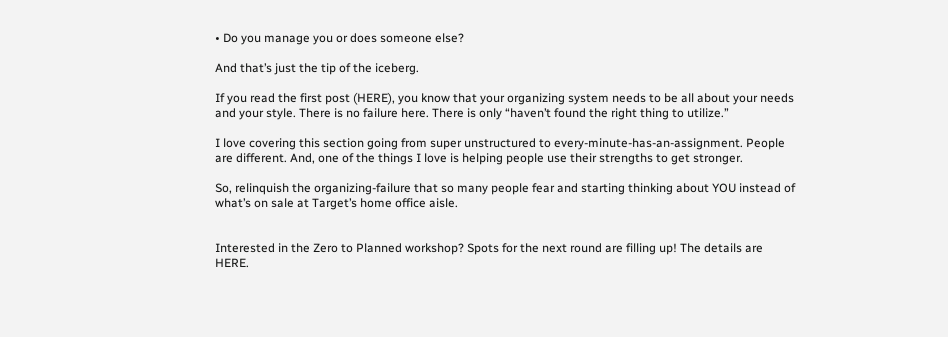• Do you manage you or does someone else?

And that’s just the tip of the iceberg.

If you read the first post (HERE), you know that your organizing system needs to be all about your needs and your style. There is no failure here. There is only “haven’t found the right thing to utilize.”

I love covering this section going from super unstructured to every-minute-has-an-assignment. People are different. And, one of the things I love is helping people use their strengths to get stronger.

So, relinquish the organizing-failure that so many people fear and starting thinking about YOU instead of what’s on sale at Target’s home office aisle.


Interested in the Zero to Planned workshop? Spots for the next round are filling up! The details are HERE.